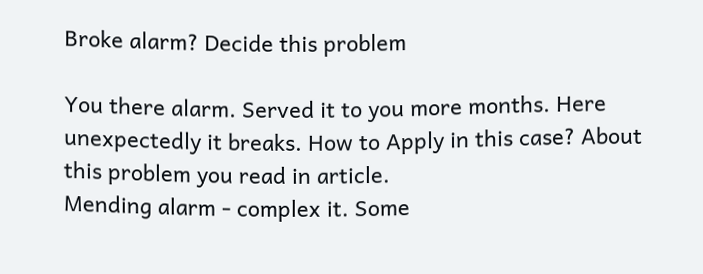Broke alarm? Decide this problem

You there alarm. Served it to you more months. Here unexpectedly it breaks. How to Apply in this case? About this problem you read in article.
Mending alarm - complex it. Some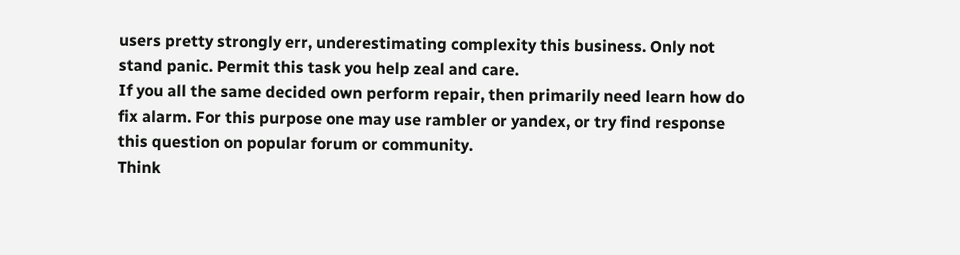users pretty strongly err, underestimating complexity this business. Only not stand panic. Permit this task you help zeal and care.
If you all the same decided own perform repair, then primarily need learn how do fix alarm. For this purpose one may use rambler or yandex, or try find response this question on popular forum or community.
Think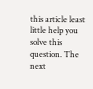this article least little help you solve this question. The next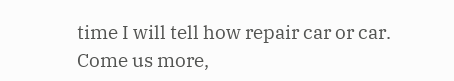time I will tell how repair car or car.
Come us more,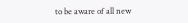to be aware of all new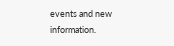events and new information.